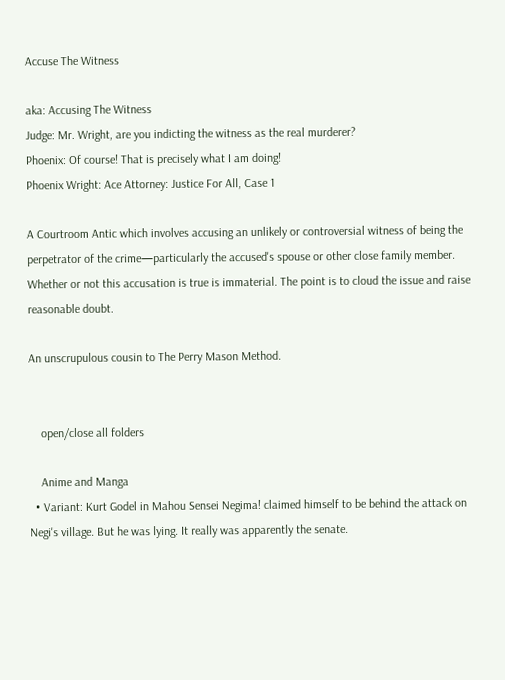Accuse The Witness

aka: Accusing The Witness
Judge: Mr. Wright, are you indicting the witness as the real murderer?
Phoenix: Of course! That is precisely what I am doing!
Phoenix Wright: Ace Attorney: Justice For All, Case 1

A Courtroom Antic which involves accusing an unlikely or controversial witness of being the perpetrator of the crime—particularly the accused's spouse or other close family member. Whether or not this accusation is true is immaterial. The point is to cloud the issue and raise reasonable doubt.

An unscrupulous cousin to The Perry Mason Method.


    open/close all folders

    Anime and Manga
  • Variant: Kurt Godel in Mahou Sensei Negima! claimed himself to be behind the attack on Negi's village. But he was lying. It really was apparently the senate.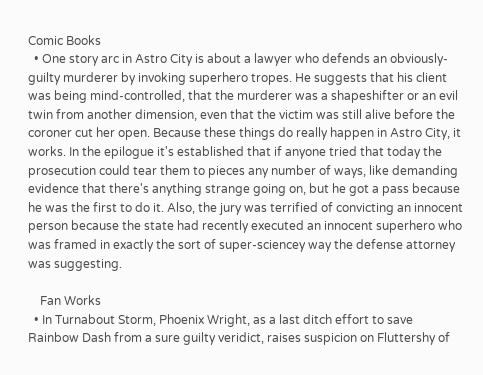Comic Books
  • One story arc in Astro City is about a lawyer who defends an obviously-guilty murderer by invoking superhero tropes. He suggests that his client was being mind-controlled, that the murderer was a shapeshifter or an evil twin from another dimension, even that the victim was still alive before the coroner cut her open. Because these things do really happen in Astro City, it works. In the epilogue it's established that if anyone tried that today the prosecution could tear them to pieces any number of ways, like demanding evidence that there's anything strange going on, but he got a pass because he was the first to do it. Also, the jury was terrified of convicting an innocent person because the state had recently executed an innocent superhero who was framed in exactly the sort of super-sciencey way the defense attorney was suggesting.

    Fan Works
  • In Turnabout Storm, Phoenix Wright, as a last ditch effort to save Rainbow Dash from a sure guilty veridict, raises suspicion on Fluttershy of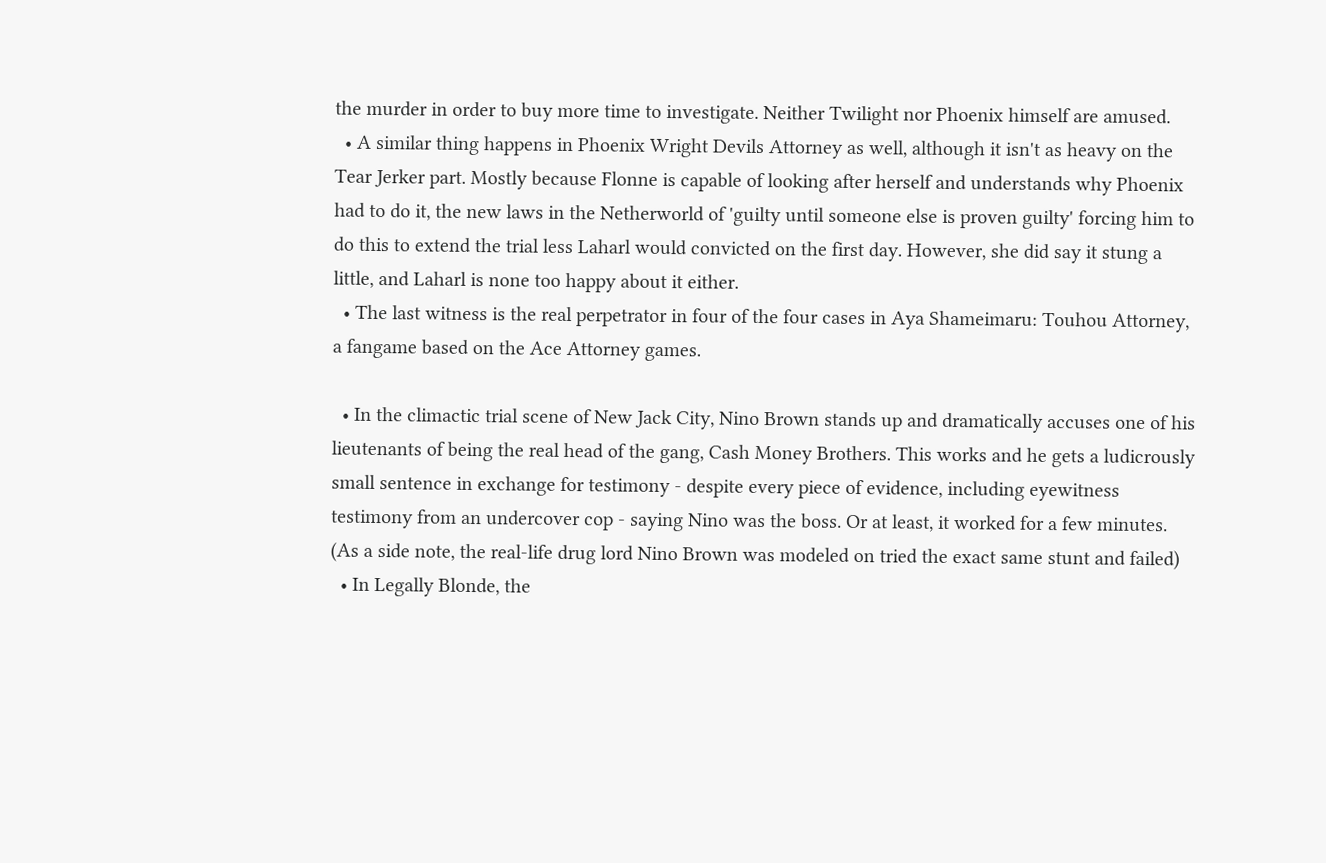the murder in order to buy more time to investigate. Neither Twilight nor Phoenix himself are amused.
  • A similar thing happens in Phoenix Wright Devils Attorney as well, although it isn't as heavy on the Tear Jerker part. Mostly because Flonne is capable of looking after herself and understands why Phoenix had to do it, the new laws in the Netherworld of 'guilty until someone else is proven guilty' forcing him to do this to extend the trial less Laharl would convicted on the first day. However, she did say it stung a little, and Laharl is none too happy about it either.
  • The last witness is the real perpetrator in four of the four cases in Aya Shameimaru: Touhou Attorney, a fangame based on the Ace Attorney games.

  • In the climactic trial scene of New Jack City, Nino Brown stands up and dramatically accuses one of his lieutenants of being the real head of the gang, Cash Money Brothers. This works and he gets a ludicrously small sentence in exchange for testimony - despite every piece of evidence, including eyewitness testimony from an undercover cop - saying Nino was the boss. Or at least, it worked for a few minutes. (As a side note, the real-life drug lord Nino Brown was modeled on tried the exact same stunt and failed)
  • In Legally Blonde, the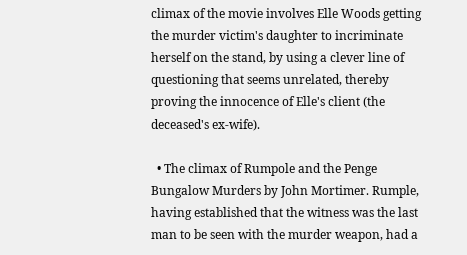climax of the movie involves Elle Woods getting the murder victim's daughter to incriminate herself on the stand, by using a clever line of questioning that seems unrelated, thereby proving the innocence of Elle's client (the deceased's ex-wife).

  • The climax of Rumpole and the Penge Bungalow Murders by John Mortimer. Rumple, having established that the witness was the last man to be seen with the murder weapon, had a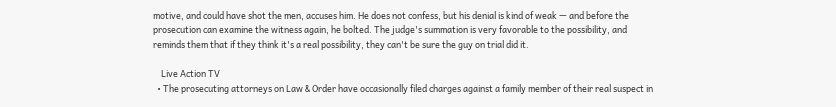motive, and could have shot the men, accuses him. He does not confess, but his denial is kind of weak — and before the prosecution can examine the witness again, he bolted. The judge's summation is very favorable to the possibility, and reminds them that if they think it's a real possibility, they can't be sure the guy on trial did it.

    Live Action TV
  • The prosecuting attorneys on Law & Order have occasionally filed charges against a family member of their real suspect in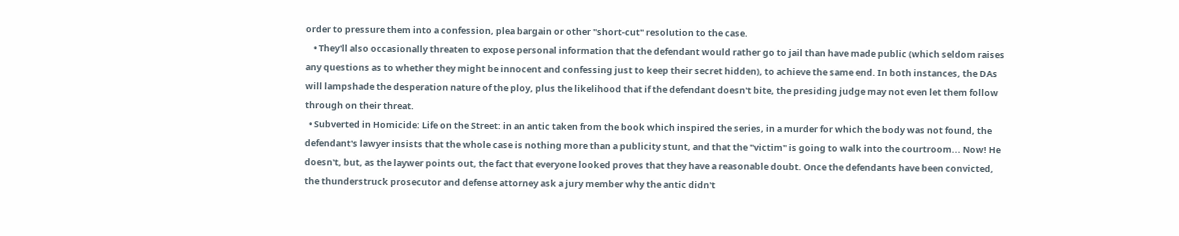order to pressure them into a confession, plea bargain or other "short-cut" resolution to the case.
    • They'll also occasionally threaten to expose personal information that the defendant would rather go to jail than have made public (which seldom raises any questions as to whether they might be innocent and confessing just to keep their secret hidden), to achieve the same end. In both instances, the DAs will lampshade the desperation nature of the ploy, plus the likelihood that if the defendant doesn't bite, the presiding judge may not even let them follow through on their threat.
  • Subverted in Homicide: Life on the Street: in an antic taken from the book which inspired the series, in a murder for which the body was not found, the defendant's lawyer insists that the whole case is nothing more than a publicity stunt, and that the "victim" is going to walk into the courtroom... Now! He doesn't, but, as the laywer points out, the fact that everyone looked proves that they have a reasonable doubt. Once the defendants have been convicted, the thunderstruck prosecutor and defense attorney ask a jury member why the antic didn't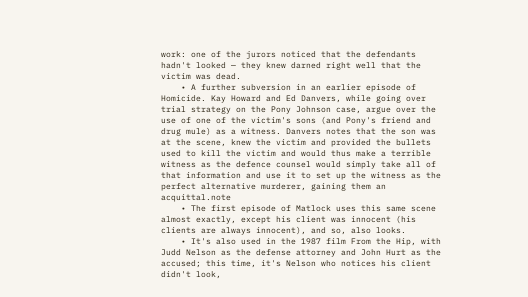work: one of the jurors noticed that the defendants hadn't looked — they knew darned right well that the victim was dead.
    • A further subversion in an earlier episode of Homicide. Kay Howard and Ed Danvers, while going over trial strategy on the Pony Johnson case, argue over the use of one of the victim's sons (and Pony's friend and drug mule) as a witness. Danvers notes that the son was at the scene, knew the victim and provided the bullets used to kill the victim and would thus make a terrible witness as the defence counsel would simply take all of that information and use it to set up the witness as the perfect alternative murderer, gaining them an acquittal.note
    • The first episode of Matlock uses this same scene almost exactly, except his client was innocent (his clients are always innocent), and so, also looks.
    • It's also used in the 1987 film From the Hip, with Judd Nelson as the defense attorney and John Hurt as the accused; this time, it's Nelson who notices his client didn't look,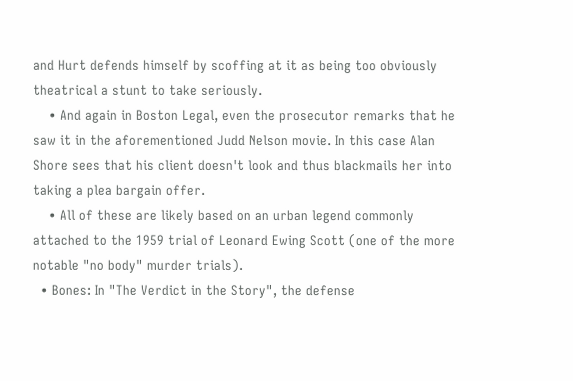and Hurt defends himself by scoffing at it as being too obviously theatrical a stunt to take seriously.
    • And again in Boston Legal, even the prosecutor remarks that he saw it in the aforementioned Judd Nelson movie. In this case Alan Shore sees that his client doesn't look and thus blackmails her into taking a plea bargain offer.
    • All of these are likely based on an urban legend commonly attached to the 1959 trial of Leonard Ewing Scott (one of the more notable "no body" murder trials).
  • Bones: In "The Verdict in the Story", the defense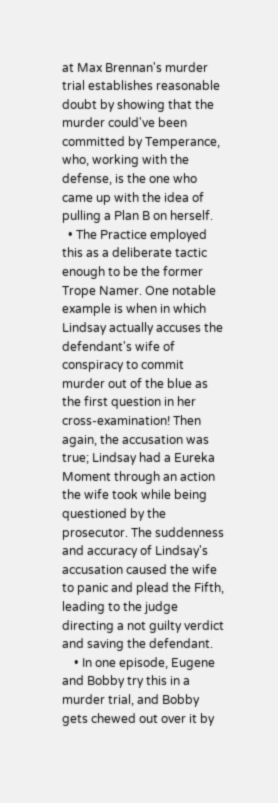at Max Brennan's murder trial establishes reasonable doubt by showing that the murder could've been committed by Temperance, who, working with the defense, is the one who came up with the idea of pulling a Plan B on herself.
  • The Practice employed this as a deliberate tactic enough to be the former Trope Namer. One notable example is when in which Lindsay actually accuses the defendant's wife of conspiracy to commit murder out of the blue as the first question in her cross-examination! Then again, the accusation was true; Lindsay had a Eureka Moment through an action the wife took while being questioned by the prosecutor. The suddenness and accuracy of Lindsay's accusation caused the wife to panic and plead the Fifth, leading to the judge directing a not guilty verdict and saving the defendant.
    • In one episode, Eugene and Bobby try this in a murder trial, and Bobby gets chewed out over it by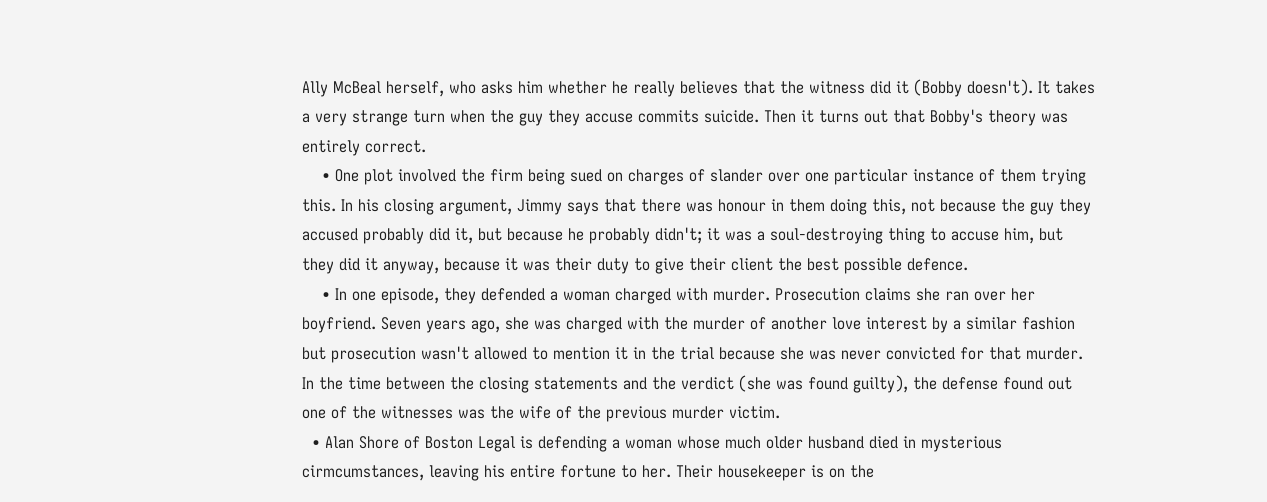Ally McBeal herself, who asks him whether he really believes that the witness did it (Bobby doesn't). It takes a very strange turn when the guy they accuse commits suicide. Then it turns out that Bobby's theory was entirely correct.
    • One plot involved the firm being sued on charges of slander over one particular instance of them trying this. In his closing argument, Jimmy says that there was honour in them doing this, not because the guy they accused probably did it, but because he probably didn't; it was a soul-destroying thing to accuse him, but they did it anyway, because it was their duty to give their client the best possible defence.
    • In one episode, they defended a woman charged with murder. Prosecution claims she ran over her boyfriend. Seven years ago, she was charged with the murder of another love interest by a similar fashion but prosecution wasn't allowed to mention it in the trial because she was never convicted for that murder. In the time between the closing statements and the verdict (she was found guilty), the defense found out one of the witnesses was the wife of the previous murder victim.
  • Alan Shore of Boston Legal is defending a woman whose much older husband died in mysterious cirmcumstances, leaving his entire fortune to her. Their housekeeper is on the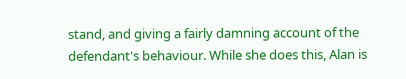stand, and giving a fairly damning account of the defendant's behaviour. While she does this, Alan is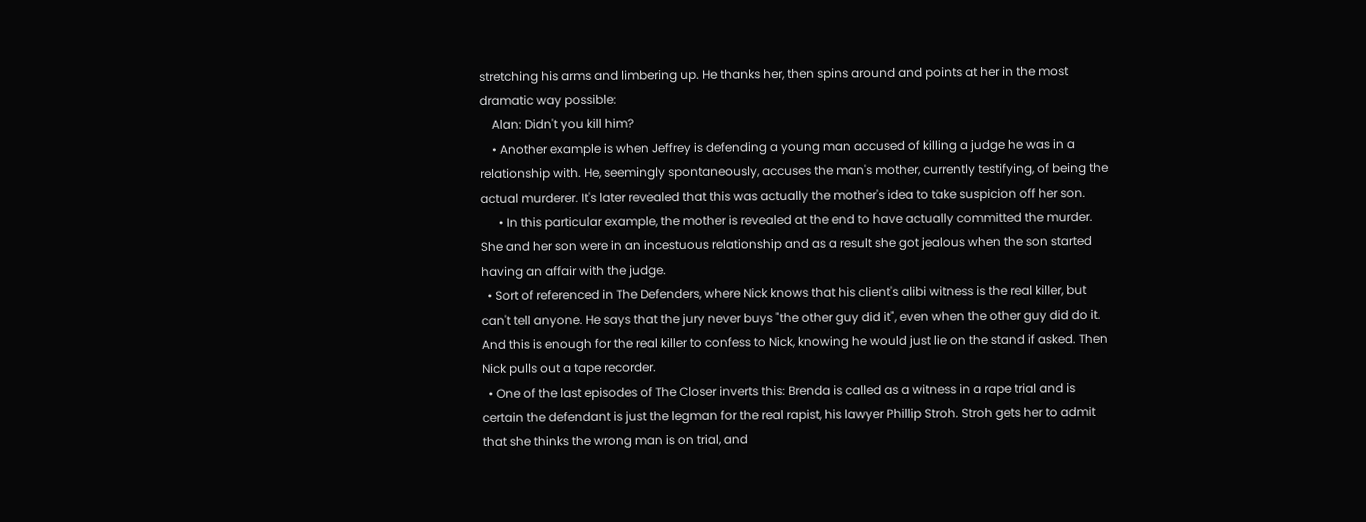stretching his arms and limbering up. He thanks her, then spins around and points at her in the most dramatic way possible:
    Alan: Didn't you kill him?
    • Another example is when Jeffrey is defending a young man accused of killing a judge he was in a relationship with. He, seemingly spontaneously, accuses the man's mother, currently testifying, of being the actual murderer. It's later revealed that this was actually the mother's idea to take suspicion off her son.
      • In this particular example, the mother is revealed at the end to have actually committed the murder. She and her son were in an incestuous relationship and as a result she got jealous when the son started having an affair with the judge.
  • Sort of referenced in The Defenders, where Nick knows that his client's alibi witness is the real killer, but can't tell anyone. He says that the jury never buys "the other guy did it", even when the other guy did do it. And this is enough for the real killer to confess to Nick, knowing he would just lie on the stand if asked. Then Nick pulls out a tape recorder.
  • One of the last episodes of The Closer inverts this: Brenda is called as a witness in a rape trial and is certain the defendant is just the legman for the real rapist, his lawyer Phillip Stroh. Stroh gets her to admit that she thinks the wrong man is on trial, and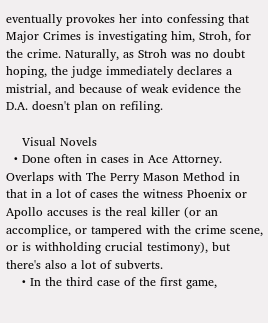eventually provokes her into confessing that Major Crimes is investigating him, Stroh, for the crime. Naturally, as Stroh was no doubt hoping, the judge immediately declares a mistrial, and because of weak evidence the D.A. doesn't plan on refiling.

    Visual Novels
  • Done often in cases in Ace Attorney. Overlaps with The Perry Mason Method in that in a lot of cases the witness Phoenix or Apollo accuses is the real killer (or an accomplice, or tampered with the crime scene, or is withholding crucial testimony), but there's also a lot of subverts.
    • In the third case of the first game,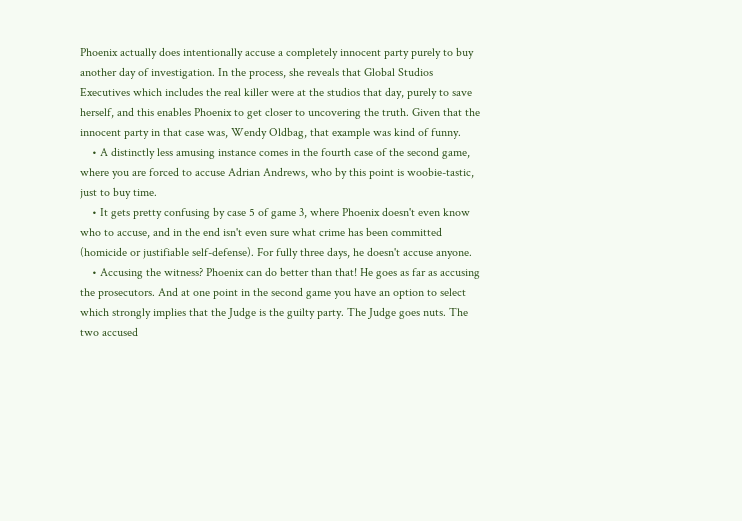Phoenix actually does intentionally accuse a completely innocent party purely to buy another day of investigation. In the process, she reveals that Global Studios Executives which includes the real killer were at the studios that day, purely to save herself, and this enables Phoenix to get closer to uncovering the truth. Given that the innocent party in that case was, Wendy Oldbag, that example was kind of funny.
    • A distinctly less amusing instance comes in the fourth case of the second game, where you are forced to accuse Adrian Andrews, who by this point is woobie-tastic, just to buy time.
    • It gets pretty confusing by case 5 of game 3, where Phoenix doesn't even know who to accuse, and in the end isn't even sure what crime has been committed (homicide or justifiable self-defense). For fully three days, he doesn't accuse anyone.
    • Accusing the witness? Phoenix can do better than that! He goes as far as accusing the prosecutors. And at one point in the second game you have an option to select which strongly implies that the Judge is the guilty party. The Judge goes nuts. The two accused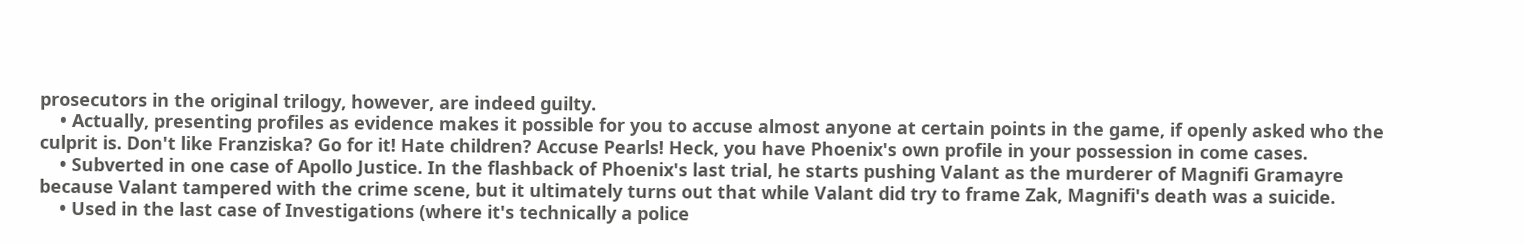prosecutors in the original trilogy, however, are indeed guilty.
    • Actually, presenting profiles as evidence makes it possible for you to accuse almost anyone at certain points in the game, if openly asked who the culprit is. Don't like Franziska? Go for it! Hate children? Accuse Pearls! Heck, you have Phoenix's own profile in your possession in come cases.
    • Subverted in one case of Apollo Justice. In the flashback of Phoenix's last trial, he starts pushing Valant as the murderer of Magnifi Gramayre because Valant tampered with the crime scene, but it ultimately turns out that while Valant did try to frame Zak, Magnifi's death was a suicide.
    • Used in the last case of Investigations (where it's technically a police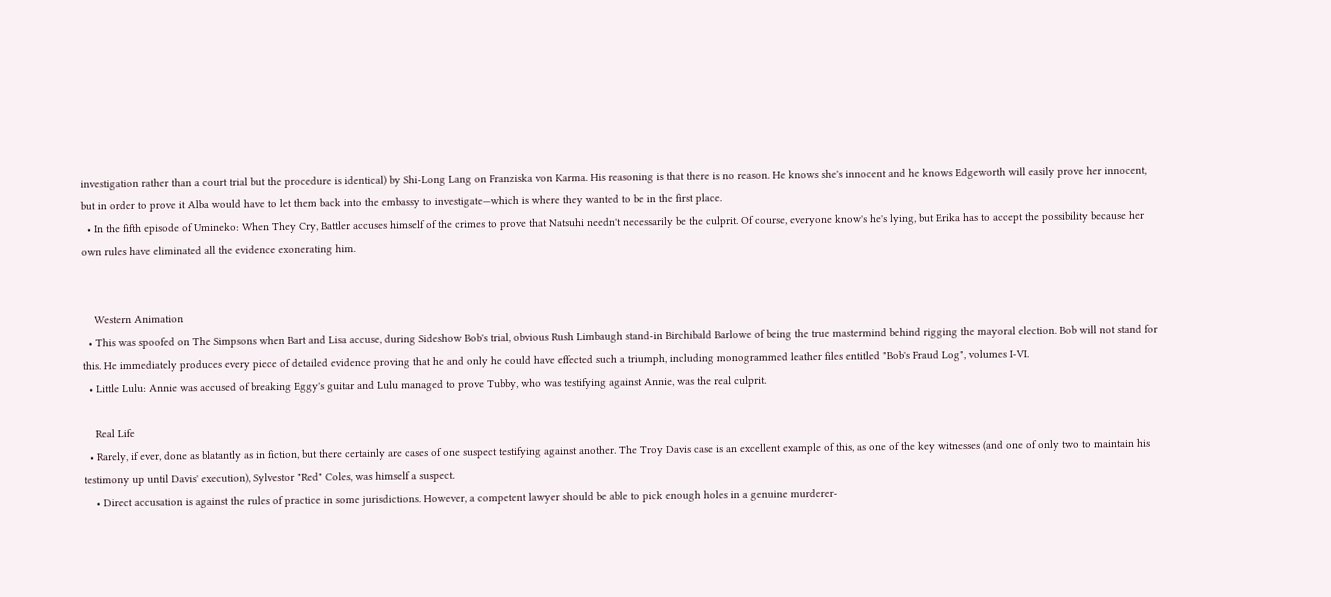investigation rather than a court trial but the procedure is identical) by Shi-Long Lang on Franziska von Karma. His reasoning is that there is no reason. He knows she's innocent and he knows Edgeworth will easily prove her innocent, but in order to prove it Alba would have to let them back into the embassy to investigate—which is where they wanted to be in the first place.
  • In the fifth episode of Umineko: When They Cry, Battler accuses himself of the crimes to prove that Natsuhi needn't necessarily be the culprit. Of course, everyone know's he's lying, but Erika has to accept the possibility because her own rules have eliminated all the evidence exonerating him.


    Western Animation
  • This was spoofed on The Simpsons when Bart and Lisa accuse, during Sideshow Bob's trial, obvious Rush Limbaugh stand-in Birchibald Barlowe of being the true mastermind behind rigging the mayoral election. Bob will not stand for this. He immediately produces every piece of detailed evidence proving that he and only he could have effected such a triumph, including monogrammed leather files entitled "Bob's Fraud Log", volumes I-VI.
  • Little Lulu: Annie was accused of breaking Eggy's guitar and Lulu managed to prove Tubby, who was testifying against Annie, was the real culprit.

    Real Life
  • Rarely, if ever, done as blatantly as in fiction, but there certainly are cases of one suspect testifying against another. The Troy Davis case is an excellent example of this, as one of the key witnesses (and one of only two to maintain his testimony up until Davis' execution), Sylvestor "Red" Coles, was himself a suspect.
    • Direct accusation is against the rules of practice in some jurisdictions. However, a competent lawyer should be able to pick enough holes in a genuine murderer-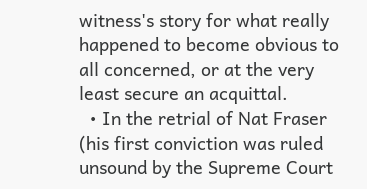witness's story for what really happened to become obvious to all concerned, or at the very least secure an acquittal.
  • In the retrial of Nat Fraser (his first conviction was ruled unsound by the Supreme Court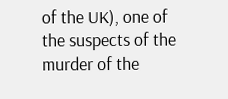of the UK), one of the suspects of the murder of the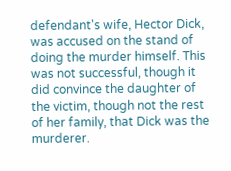defendant's wife, Hector Dick, was accused on the stand of doing the murder himself. This was not successful, though it did convince the daughter of the victim, though not the rest of her family, that Dick was the murderer.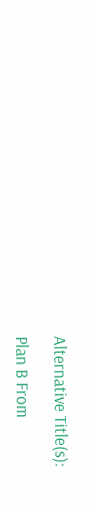Alternative Title(s):

Plan B From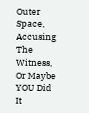Outer Space, Accusing The Witness, Or Maybe YOU Did It